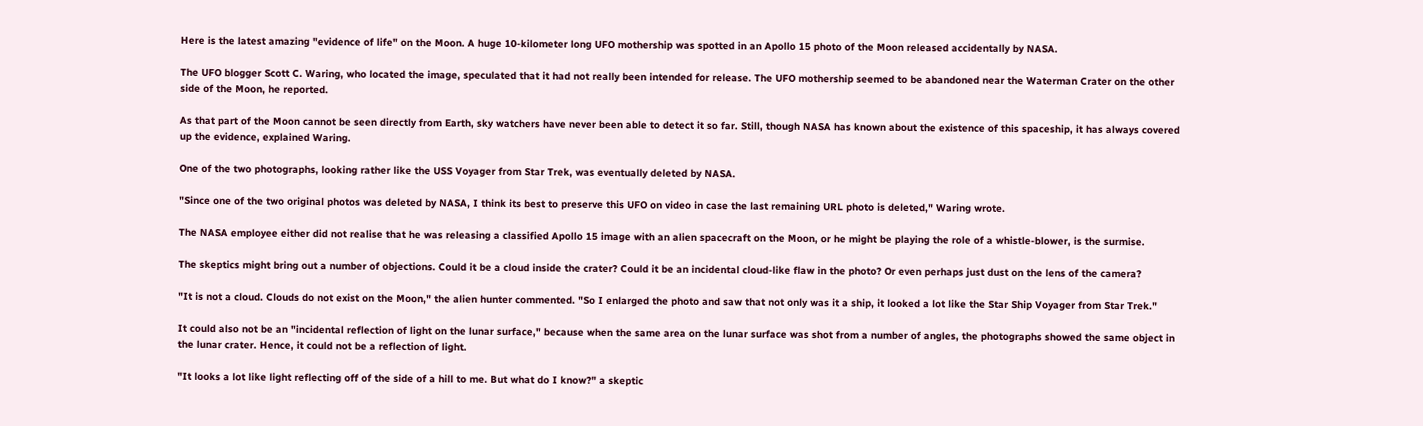Here is the latest amazing "evidence of life" on the Moon. A huge 10-kilometer long UFO mothership was spotted in an Apollo 15 photo of the Moon released accidentally by NASA.

The UFO blogger Scott C. Waring, who located the image, speculated that it had not really been intended for release. The UFO mothership seemed to be abandoned near the Waterman Crater on the other side of the Moon, he reported.

As that part of the Moon cannot be seen directly from Earth, sky watchers have never been able to detect it so far. Still, though NASA has known about the existence of this spaceship, it has always covered up the evidence, explained Waring.

One of the two photographs, looking rather like the USS Voyager from Star Trek, was eventually deleted by NASA.

"Since one of the two original photos was deleted by NASA, I think its best to preserve this UFO on video in case the last remaining URL photo is deleted," Waring wrote.

The NASA employee either did not realise that he was releasing a classified Apollo 15 image with an alien spacecraft on the Moon, or he might be playing the role of a whistle-blower, is the surmise.

The skeptics might bring out a number of objections. Could it be a cloud inside the crater? Could it be an incidental cloud-like flaw in the photo? Or even perhaps just dust on the lens of the camera?

"It is not a cloud. Clouds do not exist on the Moon," the alien hunter commented. "So I enlarged the photo and saw that not only was it a ship, it looked a lot like the Star Ship Voyager from Star Trek."

It could also not be an "incidental reflection of light on the lunar surface," because when the same area on the lunar surface was shot from a number of angles, the photographs showed the same object in the lunar crater. Hence, it could not be a reflection of light.

"It looks a lot like light reflecting off of the side of a hill to me. But what do I know?" a skeptic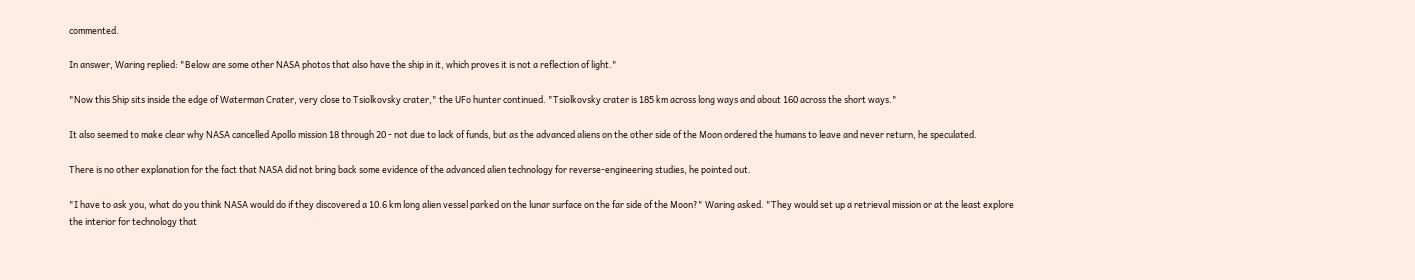commented.

In answer, Waring replied: "Below are some other NASA photos that also have the ship in it, which proves it is not a reflection of light."

"Now this Ship sits inside the edge of Waterman Crater, very close to Tsiolkovsky crater," the UFo hunter continued. "Tsiolkovsky crater is 185 km across long ways and about 160 across the short ways."

It also seemed to make clear why NASA cancelled Apollo mission 18 through 20 - not due to lack of funds, but as the advanced aliens on the other side of the Moon ordered the humans to leave and never return, he speculated.

There is no other explanation for the fact that NASA did not bring back some evidence of the advanced alien technology for reverse-engineering studies, he pointed out.

"I have to ask you, what do you think NASA would do if they discovered a 10.6 km long alien vessel parked on the lunar surface on the far side of the Moon?" Waring asked. "They would set up a retrieval mission or at the least explore the interior for technology that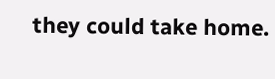they could take home.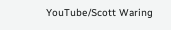YouTube/Scott Waring